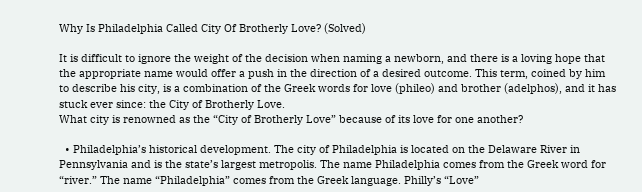Why Is Philadelphia Called City Of Brotherly Love? (Solved)

It is difficult to ignore the weight of the decision when naming a newborn, and there is a loving hope that the appropriate name would offer a push in the direction of a desired outcome. This term, coined by him to describe his city, is a combination of the Greek words for love (phileo) and brother (adelphos), and it has stuck ever since: the City of Brotherly Love.
What city is renowned as the “City of Brotherly Love” because of its love for one another?

  • Philadelphia’s historical development. The city of Philadelphia is located on the Delaware River in Pennsylvania and is the state’s largest metropolis. The name Philadelphia comes from the Greek word for “river.” The name “Philadelphia” comes from the Greek language. Philly’s “Love”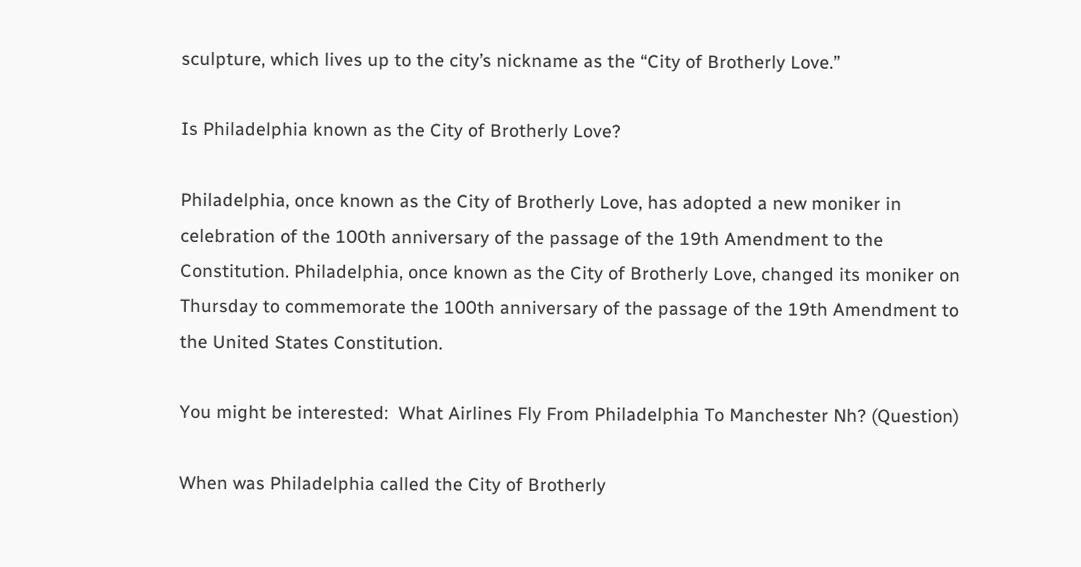sculpture, which lives up to the city’s nickname as the “City of Brotherly Love.”

Is Philadelphia known as the City of Brotherly Love?

Philadelphia, once known as the City of Brotherly Love, has adopted a new moniker in celebration of the 100th anniversary of the passage of the 19th Amendment to the Constitution. Philadelphia, once known as the City of Brotherly Love, changed its moniker on Thursday to commemorate the 100th anniversary of the passage of the 19th Amendment to the United States Constitution.

You might be interested:  What Airlines Fly From Philadelphia To Manchester Nh? (Question)

When was Philadelphia called the City of Brotherly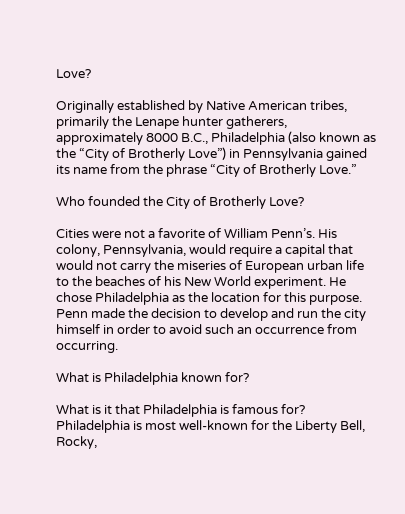Love?

Originally established by Native American tribes, primarily the Lenape hunter gatherers, approximately 8000 B.C., Philadelphia (also known as the “City of Brotherly Love”) in Pennsylvania gained its name from the phrase “City of Brotherly Love.”

Who founded the City of Brotherly Love?

Cities were not a favorite of William Penn’s. His colony, Pennsylvania, would require a capital that would not carry the miseries of European urban life to the beaches of his New World experiment. He chose Philadelphia as the location for this purpose. Penn made the decision to develop and run the city himself in order to avoid such an occurrence from occurring.

What is Philadelphia known for?

What is it that Philadelphia is famous for? Philadelphia is most well-known for the Liberty Bell, Rocky,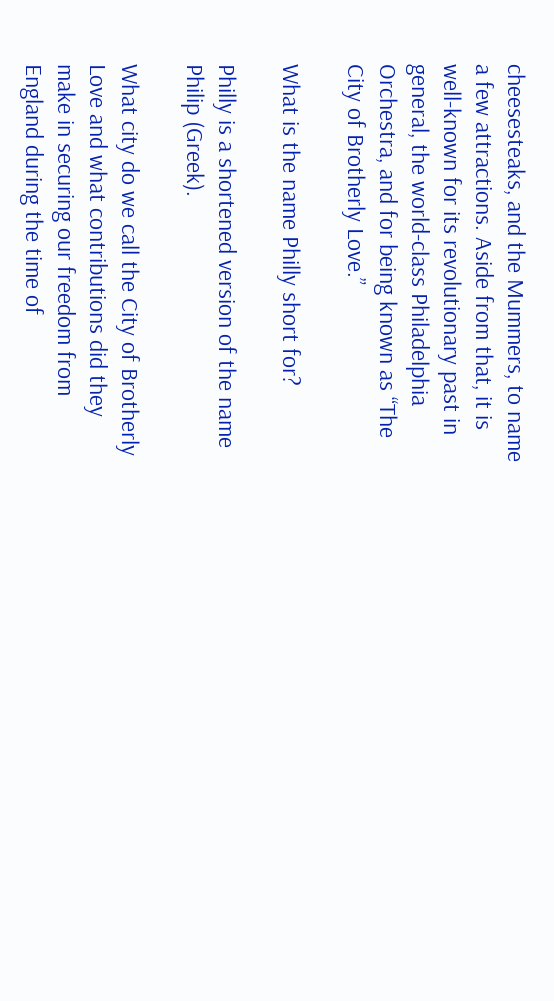cheesesteaks, and the Mummers, to name a few attractions. Aside from that, it is well-known for its revolutionary past in general, the world-class Philadelphia Orchestra, and for being known as “The City of Brotherly Love.”

What is the name Philly short for?

Philly is a shortened version of the name Philip (Greek).

What city do we call the City of Brotherly Love and what contributions did they make in securing our freedom from England during the time of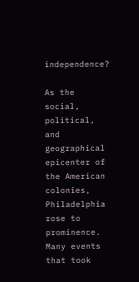independence?

As the social, political, and geographical epicenter of the American colonies, Philadelphia rose to prominence. Many events that took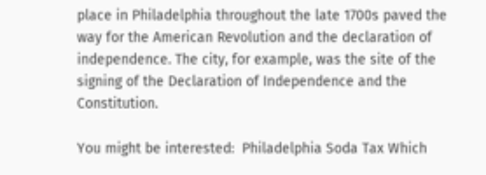place in Philadelphia throughout the late 1700s paved the way for the American Revolution and the declaration of independence. The city, for example, was the site of the signing of the Declaration of Independence and the Constitution.

You might be interested:  Philadelphia Soda Tax Which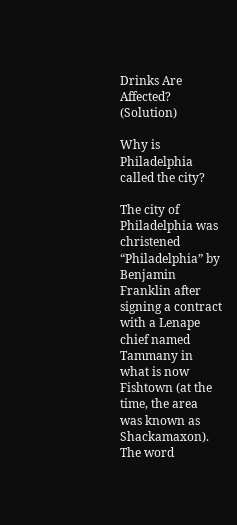Drinks Are Affected? (Solution)

Why is Philadelphia called the city?

The city of Philadelphia was christened “Philadelphia” by Benjamin Franklin after signing a contract with a Lenape chief named Tammany in what is now Fishtown (at the time, the area was known as Shackamaxon). The word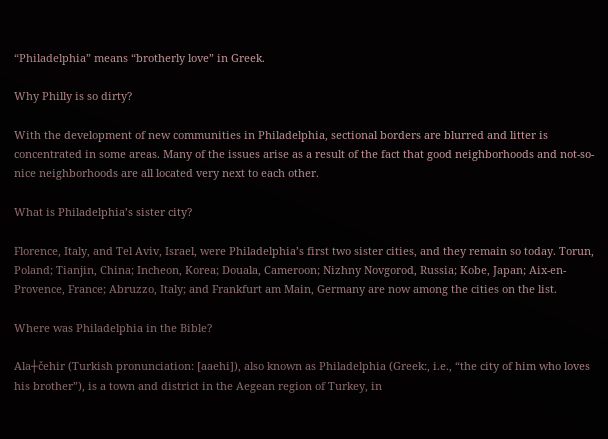“Philadelphia” means “brotherly love” in Greek.

Why Philly is so dirty?

With the development of new communities in Philadelphia, sectional borders are blurred and litter is concentrated in some areas. Many of the issues arise as a result of the fact that good neighborhoods and not-so-nice neighborhoods are all located very next to each other.

What is Philadelphia’s sister city?

Florence, Italy, and Tel Aviv, Israel, were Philadelphia’s first two sister cities, and they remain so today. Torun, Poland; Tianjin, China; Incheon, Korea; Douala, Cameroon; Nizhny Novgorod, Russia; Kobe, Japan; Aix-en-Provence, France; Abruzzo, Italy; and Frankfurt am Main, Germany are now among the cities on the list.

Where was Philadelphia in the Bible?

Ala┼čehir (Turkish pronunciation: [aaehi]), also known as Philadelphia (Greek:, i.e., “the city of him who loves his brother”), is a town and district in the Aegean region of Turkey, in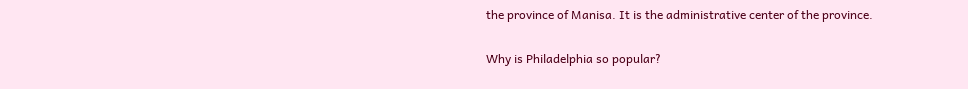the province of Manisa. It is the administrative center of the province.

Why is Philadelphia so popular?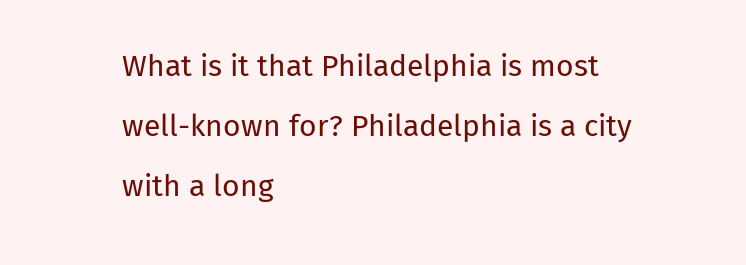What is it that Philadelphia is most well-known for? Philadelphia is a city with a long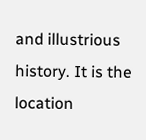and illustrious history. It is the location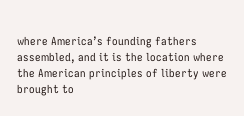where America’s founding fathers assembled, and it is the location where the American principles of liberty were brought to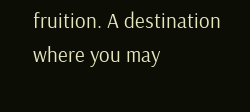fruition. A destination where you may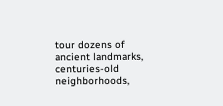tour dozens of ancient landmarks, centuries-old neighborhoods,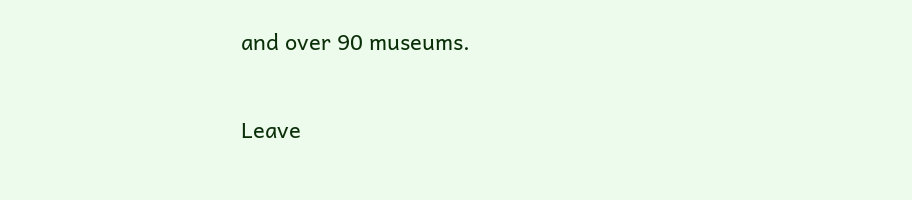and over 90 museums.

Leave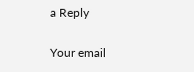a Reply

Your email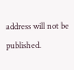address will not be published.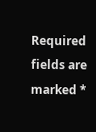Required fields are marked *